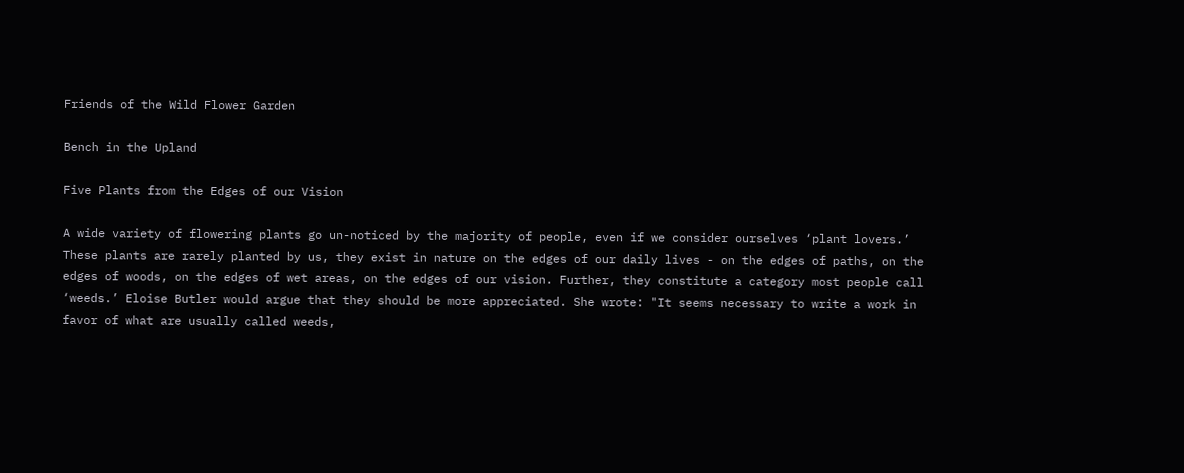Friends of the Wild Flower Garden

Bench in the Upland

Five Plants from the Edges of our Vision

A wide variety of flowering plants go un-noticed by the majority of people, even if we consider ourselves ‘plant lovers.’ These plants are rarely planted by us, they exist in nature on the edges of our daily lives - on the edges of paths, on the edges of woods, on the edges of wet areas, on the edges of our vision. Further, they constitute a category most people call ‘weeds.’ Eloise Butler would argue that they should be more appreciated. She wrote: "It seems necessary to write a work in favor of what are usually called weeds,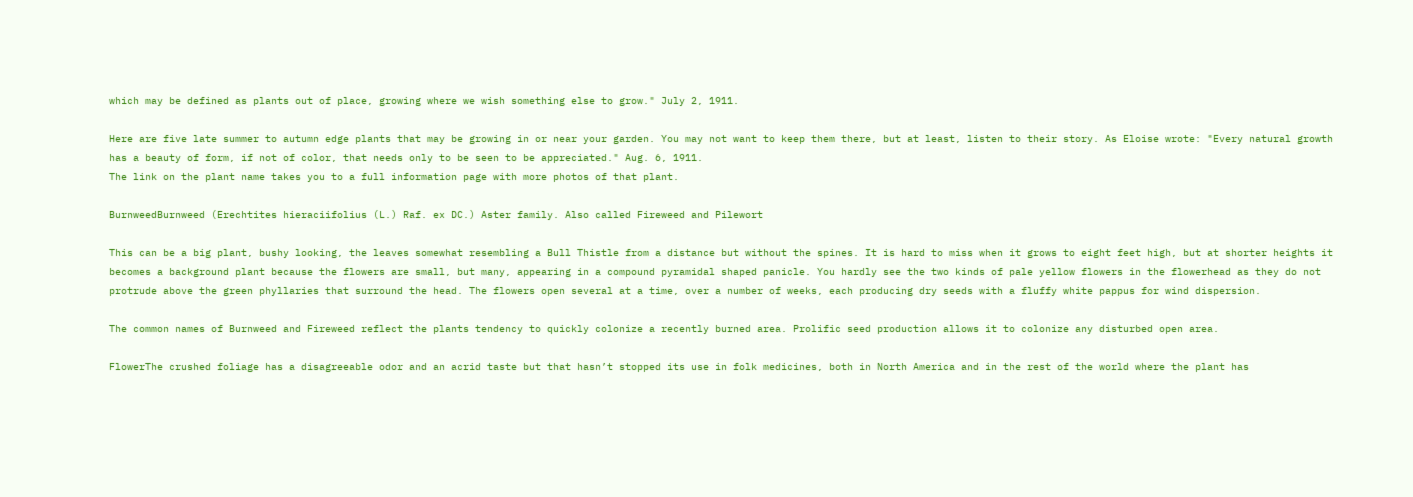which may be defined as plants out of place, growing where we wish something else to grow." July 2, 1911.

Here are five late summer to autumn edge plants that may be growing in or near your garden. You may not want to keep them there, but at least, listen to their story. As Eloise wrote: "Every natural growth has a beauty of form, if not of color, that needs only to be seen to be appreciated." Aug. 6, 1911.
The link on the plant name takes you to a full information page with more photos of that plant.

BurnweedBurnweed (Erechtites hieraciifolius (L.) Raf. ex DC.) Aster family. Also called Fireweed and Pilewort

This can be a big plant, bushy looking, the leaves somewhat resembling a Bull Thistle from a distance but without the spines. It is hard to miss when it grows to eight feet high, but at shorter heights it becomes a background plant because the flowers are small, but many, appearing in a compound pyramidal shaped panicle. You hardly see the two kinds of pale yellow flowers in the flowerhead as they do not protrude above the green phyllaries that surround the head. The flowers open several at a time, over a number of weeks, each producing dry seeds with a fluffy white pappus for wind dispersion.

The common names of Burnweed and Fireweed reflect the plants tendency to quickly colonize a recently burned area. Prolific seed production allows it to colonize any disturbed open area.

FlowerThe crushed foliage has a disagreeable odor and an acrid taste but that hasn’t stopped its use in folk medicines, both in North America and in the rest of the world where the plant has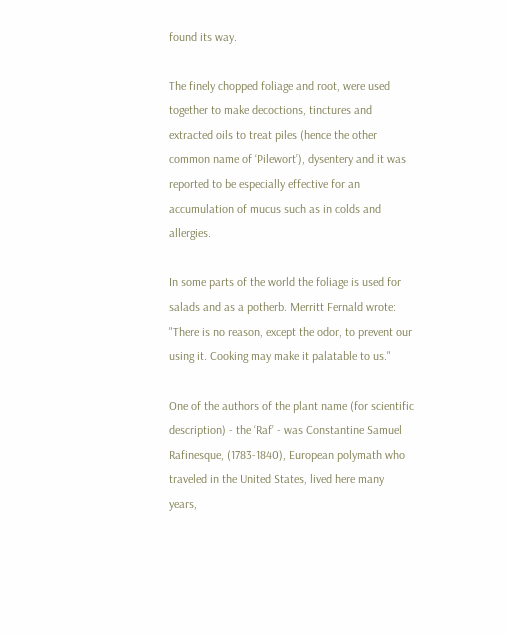found its way.

The finely chopped foliage and root, were used together to make decoctions, tinctures and extracted oils to treat piles (hence the other common name of ‘Pilewort’), dysentery and it was reported to be especially effective for an accumulation of mucus such as in colds and allergies.

In some parts of the world the foliage is used for salads and as a potherb. Merritt Fernald wrote: "There is no reason, except the odor, to prevent our using it. Cooking may make it palatable to us."

One of the authors of the plant name (for scientific description) - the ‘Raf’ - was Constantine Samuel Rafinesque, (1783-1840), European polymath who traveled in the United States, lived here many years,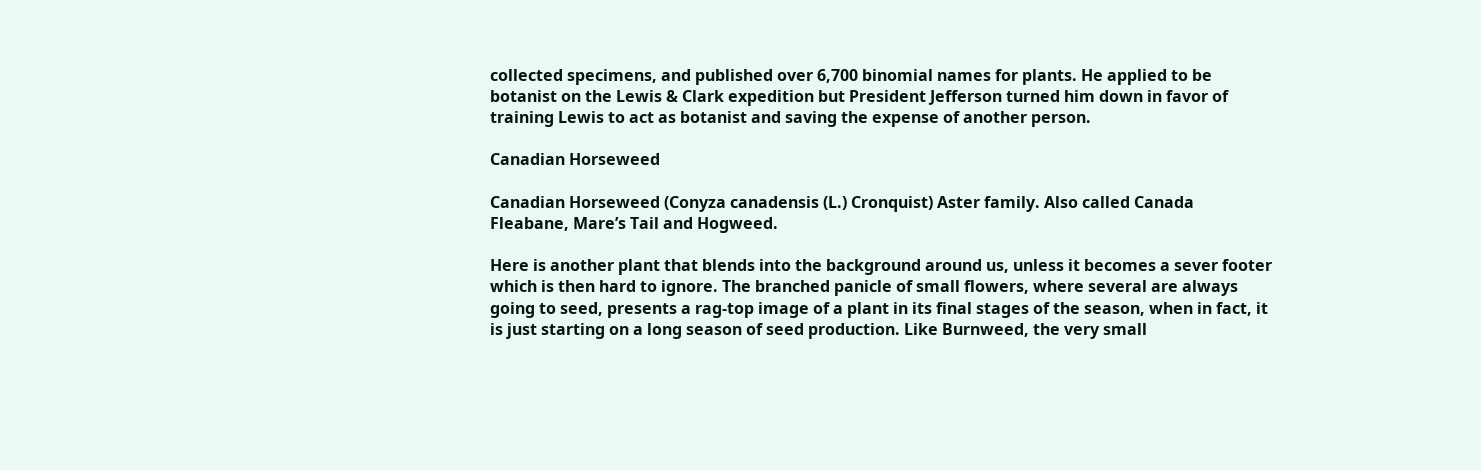collected specimens, and published over 6,700 binomial names for plants. He applied to be botanist on the Lewis & Clark expedition but President Jefferson turned him down in favor of training Lewis to act as botanist and saving the expense of another person.

Canadian Horseweed

Canadian Horseweed (Conyza canadensis (L.) Cronquist) Aster family. Also called Canada Fleabane, Mare’s Tail and Hogweed.

Here is another plant that blends into the background around us, unless it becomes a sever footer which is then hard to ignore. The branched panicle of small flowers, where several are always going to seed, presents a rag-top image of a plant in its final stages of the season, when in fact, it is just starting on a long season of seed production. Like Burnweed, the very small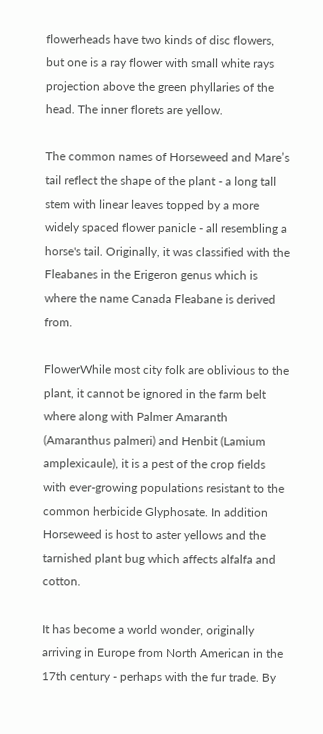flowerheads have two kinds of disc flowers, but one is a ray flower with small white rays projection above the green phyllaries of the head. The inner florets are yellow.

The common names of Horseweed and Mare’s tail reflect the shape of the plant - a long tall stem with linear leaves topped by a more widely spaced flower panicle - all resembling a horse's tail. Originally, it was classified with the Fleabanes in the Erigeron genus which is where the name Canada Fleabane is derived from.

FlowerWhile most city folk are oblivious to the plant, it cannot be ignored in the farm belt where along with Palmer Amaranth (Amaranthus palmeri) and Henbit (Lamium amplexicaule), it is a pest of the crop fields with ever-growing populations resistant to the common herbicide Glyphosate. In addition Horseweed is host to aster yellows and the tarnished plant bug which affects alfalfa and cotton.

It has become a world wonder, originally arriving in Europe from North American in the 17th century - perhaps with the fur trade. By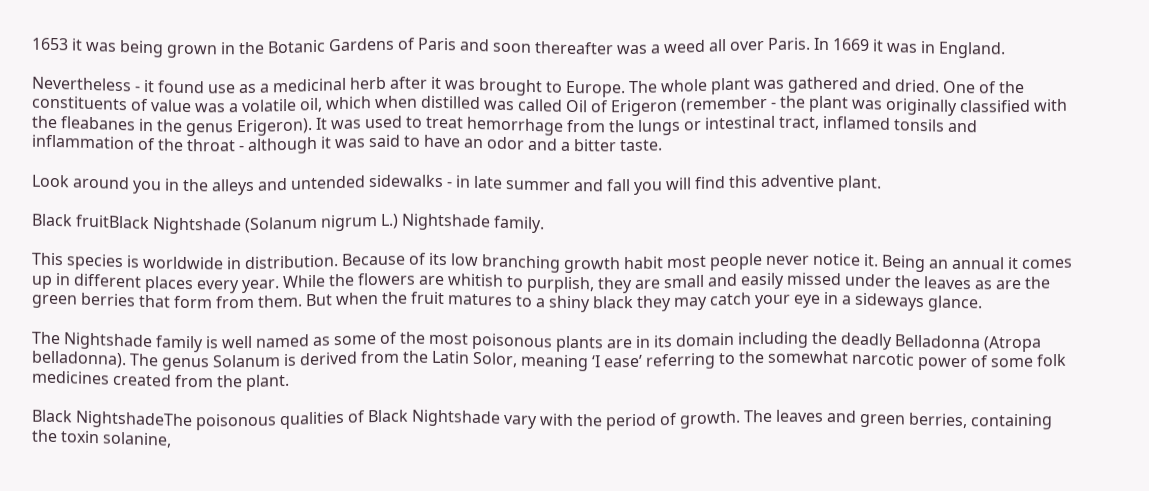1653 it was being grown in the Botanic Gardens of Paris and soon thereafter was a weed all over Paris. In 1669 it was in England.

Nevertheless - it found use as a medicinal herb after it was brought to Europe. The whole plant was gathered and dried. One of the constituents of value was a volatile oil, which when distilled was called Oil of Erigeron (remember - the plant was originally classified with the fleabanes in the genus Erigeron). It was used to treat hemorrhage from the lungs or intestinal tract, inflamed tonsils and inflammation of the throat - although it was said to have an odor and a bitter taste.

Look around you in the alleys and untended sidewalks - in late summer and fall you will find this adventive plant.

Black fruitBlack Nightshade (Solanum nigrum L.) Nightshade family.

This species is worldwide in distribution. Because of its low branching growth habit most people never notice it. Being an annual it comes up in different places every year. While the flowers are whitish to purplish, they are small and easily missed under the leaves as are the green berries that form from them. But when the fruit matures to a shiny black they may catch your eye in a sideways glance.

The Nightshade family is well named as some of the most poisonous plants are in its domain including the deadly Belladonna (Atropa belladonna). The genus Solanum is derived from the Latin Solor, meaning ‘I ease’ referring to the somewhat narcotic power of some folk medicines created from the plant.

Black NightshadeThe poisonous qualities of Black Nightshade vary with the period of growth. The leaves and green berries, containing the toxin solanine,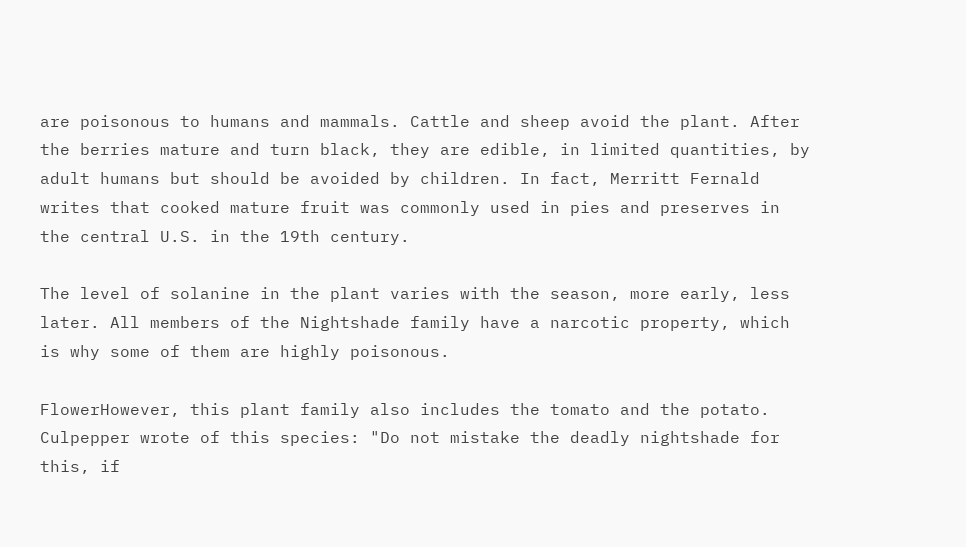are poisonous to humans and mammals. Cattle and sheep avoid the plant. After the berries mature and turn black, they are edible, in limited quantities, by adult humans but should be avoided by children. In fact, Merritt Fernald writes that cooked mature fruit was commonly used in pies and preserves in the central U.S. in the 19th century.

The level of solanine in the plant varies with the season, more early, less later. All members of the Nightshade family have a narcotic property, which is why some of them are highly poisonous.

FlowerHowever, this plant family also includes the tomato and the potato. Culpepper wrote of this species: "Do not mistake the deadly nightshade for this, if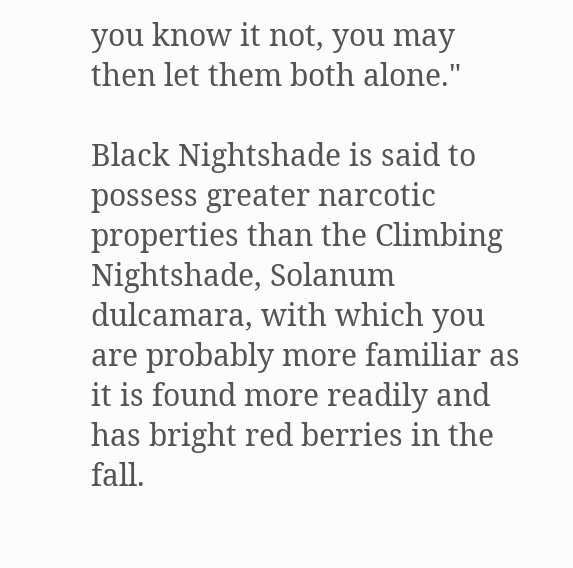you know it not, you may then let them both alone."

Black Nightshade is said to possess greater narcotic properties than the Climbing Nightshade, Solanum dulcamara, with which you are probably more familiar as it is found more readily and has bright red berries in the fall.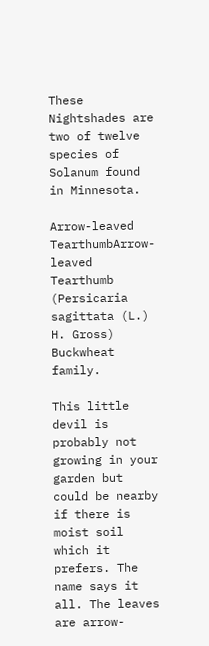These Nightshades are two of twelve species of Solanum found in Minnesota.

Arrow-leaved TearthumbArrow-leaved Tearthumb (Persicaria sagittata (L.) H. Gross) Buckwheat family.

This little devil is probably not growing in your garden but could be nearby if there is moist soil which it prefers. The name says it all. The leaves are arrow-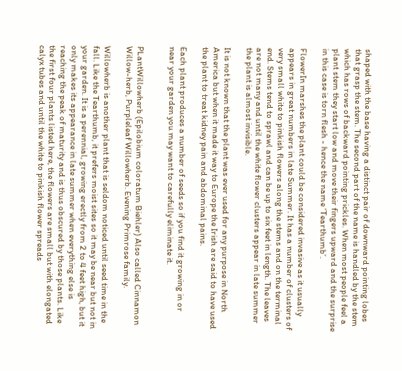shaped with the base having a distinct pair of downward pointing lobes that grasp the stem. The second part of the name is handled by the stem which has rows of backward pointing prickles. When most people feel a plant stem they start low and move their fingers upward and the surprise in this case is torn flesh - hence the name ‘Tearthumb’.

FlowerIn marshes the plant could be considered invasive as it usually appears in great numbers in late Summer. It has a number of clusters of very small white to pinkish flowers along the stems and on the terminal end. Stems tend to sprawl and can be up to six feet in length. The leaves are not many and until the white flower clusters appear in late summer the plant is almost invisible.

It is not known that the plant was ever used for any purpose in North America but when it made it way to Europe the Irish are said to have used the plant to treat kidney pain and abdominal pains.

Each plant produces a number of seeds so if you find it growing in or near your garden you may want to carefully eliminate it.


PLantWillowherb (Epilobium coloratum Biehler) Also called Cinnamon Willow-herb, Purpleleaf Willowherb. Evening Primrose family.

Willowherb is another plant that is seldom noticed until seed time in the fall. Like the Tearthumb, it prefers moist sites so it may be near but not in your garden. It is a perennial, growing erectly from 2 to 4 feet high, but it only makes its appearance in late summer when everything else is reaching the peak of maturity and is thus obscured by those plants. Like the first four plants listed here, the flowers are small but with elongated calyx tubes and until the white to pinkish flower spreads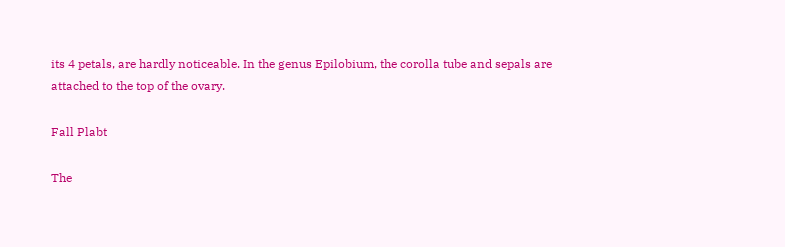its 4 petals, are hardly noticeable. In the genus Epilobium, the corolla tube and sepals are attached to the top of the ovary.

Fall Plabt

The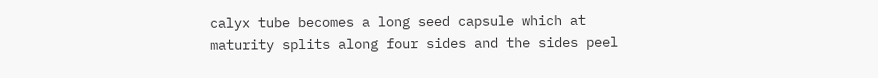calyx tube becomes a long seed capsule which at maturity splits along four sides and the sides peel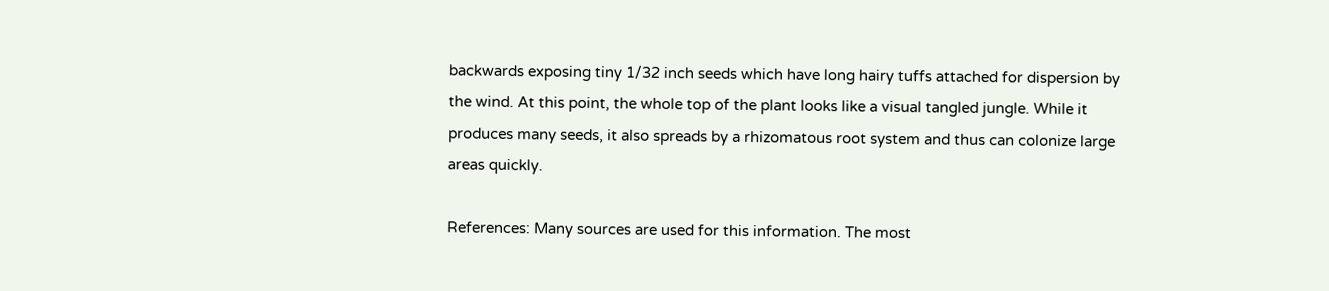backwards exposing tiny 1/32 inch seeds which have long hairy tuffs attached for dispersion by the wind. At this point, the whole top of the plant looks like a visual tangled jungle. While it produces many seeds, it also spreads by a rhizomatous root system and thus can colonize large areas quickly.

References: Many sources are used for this information. The most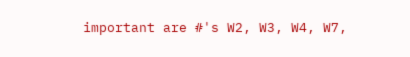important are #'s W2, W3, W4, W7,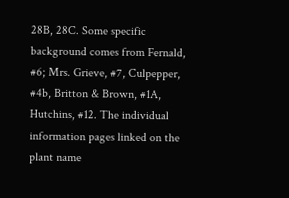28B, 28C. Some specific background comes from Fernald, #6; Mrs. Grieve, #7, Culpepper, #4b, Britton & Brown, #1A, Hutchins, #12. The individual information pages linked on the plant name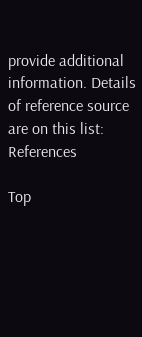provide additional information. Details of reference source are on this list: References

Top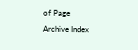of Page
Archive Index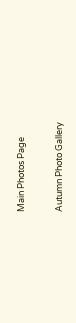Main Photos Page

Autumn Photo Gallery